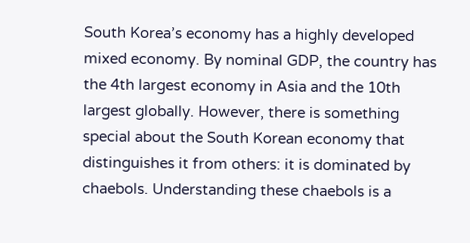South Korea’s economy has a highly developed mixed economy. By nominal GDP, the country has the 4th largest economy in Asia and the 10th largest globally. However, there is something special about the South Korean economy that distinguishes it from others: it is dominated by chaebols. Understanding these chaebols is a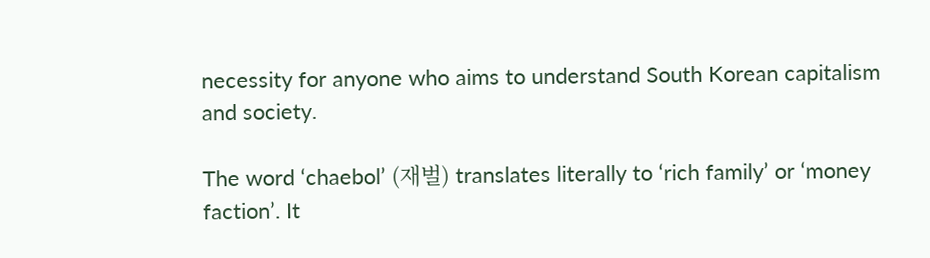necessity for anyone who aims to understand South Korean capitalism and society.

The word ‘chaebol’ (재벌) translates literally to ‘rich family’ or ‘money faction’. It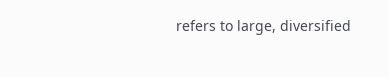refers to large, diversified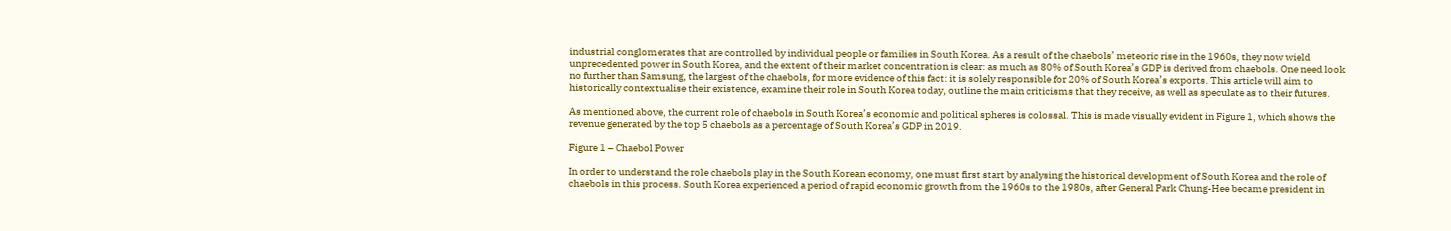industrial conglomerates that are controlled by individual people or families in South Korea. As a result of the chaebols’ meteoric rise in the 1960s, they now wield unprecedented power in South Korea, and the extent of their market concentration is clear: as much as 80% of South Korea’s GDP is derived from chaebols. One need look no further than Samsung, the largest of the chaebols, for more evidence of this fact: it is solely responsible for 20% of South Korea’s exports. This article will aim to historically contextualise their existence, examine their role in South Korea today, outline the main criticisms that they receive, as well as speculate as to their futures.

As mentioned above, the current role of chaebols in South Korea’s economic and political spheres is colossal. This is made visually evident in Figure 1, which shows the revenue generated by the top 5 chaebols as a percentage of South Korea’s GDP in 2019.

Figure 1 – Chaebol Power

In order to understand the role chaebols play in the South Korean economy, one must first start by analysing the historical development of South Korea and the role of chaebols in this process. South Korea experienced a period of rapid economic growth from the 1960s to the 1980s, after General Park Chung-Hee became president in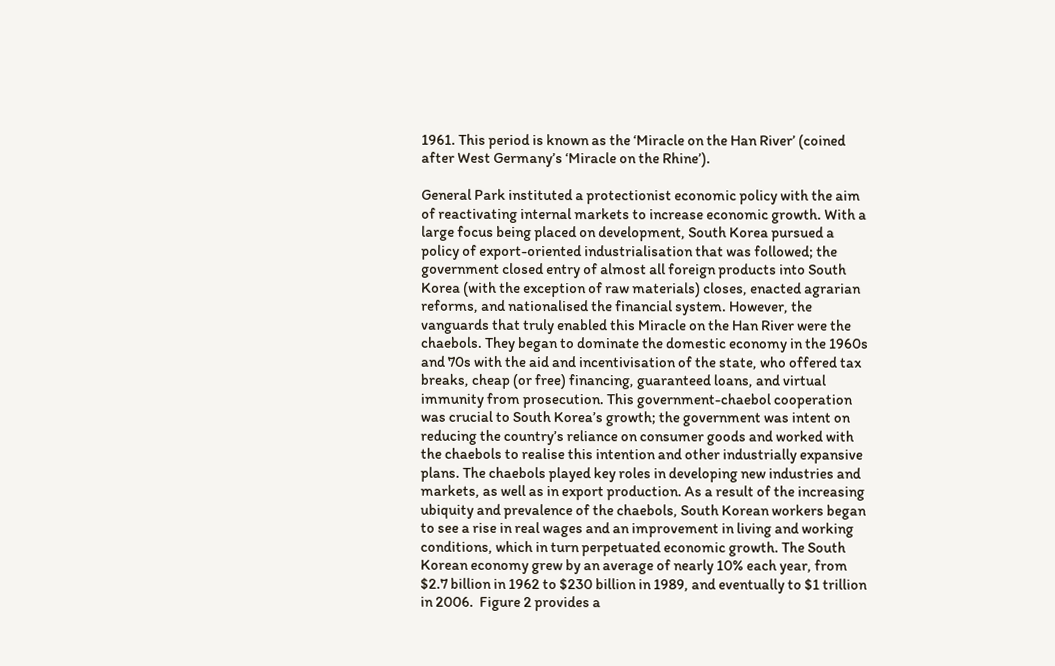1961. This period is known as the ‘Miracle on the Han River’ (coined after West Germany’s ‘Miracle on the Rhine’).

General Park instituted a protectionist economic policy with the aim of reactivating internal markets to increase economic growth. With a large focus being placed on development, South Korea pursued a policy of export-oriented industrialisation that was followed; the government closed entry of almost all foreign products into South Korea (with the exception of raw materials) closes, enacted agrarian reforms, and nationalised the financial system. However, the vanguards that truly enabled this Miracle on the Han River were the chaebols. They began to dominate the domestic economy in the 1960s and 70s with the aid and incentivisation of the state, who offered tax breaks, cheap (or free) financing, guaranteed loans, and virtual immunity from prosecution. This government-chaebol cooperation was crucial to South Korea’s growth; the government was intent on reducing the country’s reliance on consumer goods and worked with the chaebols to realise this intention and other industrially expansive plans. The chaebols played key roles in developing new industries and markets, as well as in export production. As a result of the increasing ubiquity and prevalence of the chaebols, South Korean workers began to see a rise in real wages and an improvement in living and working conditions, which in turn perpetuated economic growth. The South Korean economy grew by an average of nearly 10% each year, from $2.7 billion in 1962 to $230 billion in 1989, and eventually to $1 trillion in 2006.  Figure 2 provides a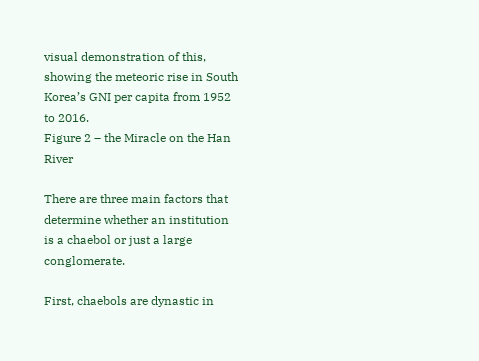visual demonstration of this, showing the meteoric rise in South Korea’s GNI per capita from 1952 to 2016.
Figure 2 – the Miracle on the Han River

There are three main factors that determine whether an institution is a chaebol or just a large conglomerate.

First, chaebols are dynastic in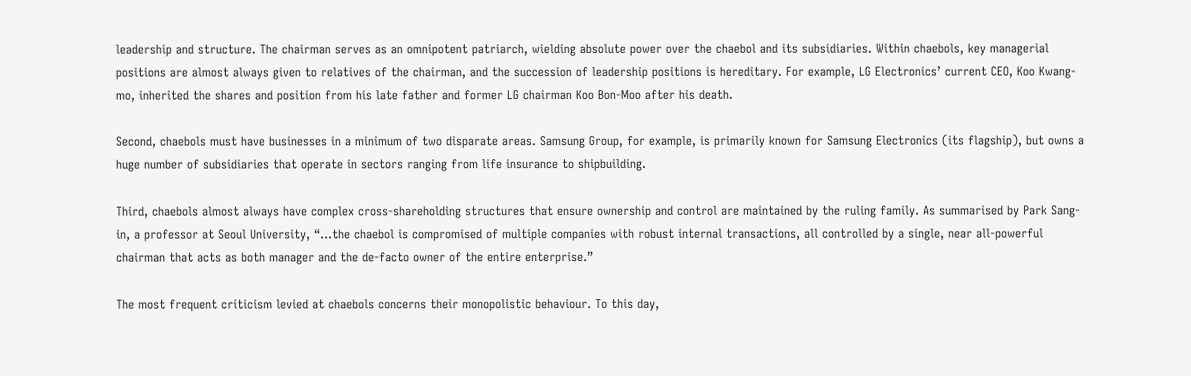leadership and structure. The chairman serves as an omnipotent patriarch, wielding absolute power over the chaebol and its subsidiaries. Within chaebols, key managerial positions are almost always given to relatives of the chairman, and the succession of leadership positions is hereditary. For example, LG Electronics’ current CEO, Koo Kwang-mo, inherited the shares and position from his late father and former LG chairman Koo Bon-Moo after his death.

Second, chaebols must have businesses in a minimum of two disparate areas. Samsung Group, for example, is primarily known for Samsung Electronics (its flagship), but owns a huge number of subsidiaries that operate in sectors ranging from life insurance to shipbuilding.

Third, chaebols almost always have complex cross-shareholding structures that ensure ownership and control are maintained by the ruling family. As summarised by Park Sang-in, a professor at Seoul University, “…the chaebol is compromised of multiple companies with robust internal transactions, all controlled by a single, near all-powerful chairman that acts as both manager and the de-facto owner of the entire enterprise.”

The most frequent criticism levied at chaebols concerns their monopolistic behaviour. To this day,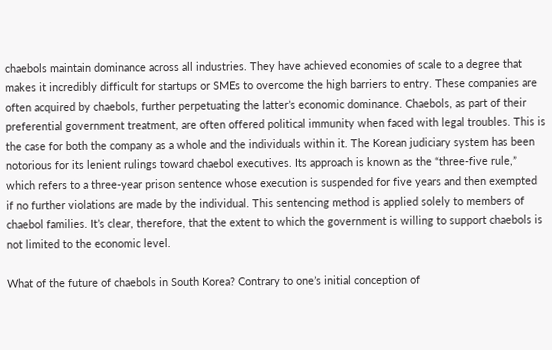chaebols maintain dominance across all industries. They have achieved economies of scale to a degree that makes it incredibly difficult for startups or SMEs to overcome the high barriers to entry. These companies are often acquired by chaebols, further perpetuating the latter’s economic dominance. Chaebols, as part of their preferential government treatment, are often offered political immunity when faced with legal troubles. This is the case for both the company as a whole and the individuals within it. The Korean judiciary system has been notorious for its lenient rulings toward chaebol executives. Its approach is known as the “three-five rule,” which refers to a three-year prison sentence whose execution is suspended for five years and then exempted if no further violations are made by the individual. This sentencing method is applied solely to members of chaebol families. It’s clear, therefore, that the extent to which the government is willing to support chaebols is not limited to the economic level.

What of the future of chaebols in South Korea? Contrary to one’s initial conception of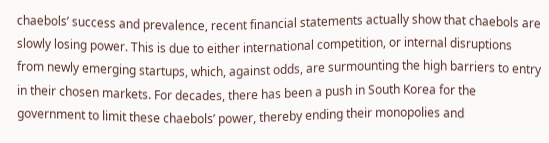chaebols’ success and prevalence, recent financial statements actually show that chaebols are slowly losing power. This is due to either international competition, or internal disruptions from newly emerging startups, which, against odds, are surmounting the high barriers to entry in their chosen markets. For decades, there has been a push in South Korea for the government to limit these chaebols’ power, thereby ending their monopolies and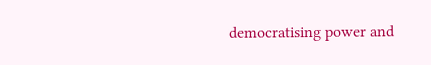democratising power and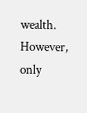wealth. However, only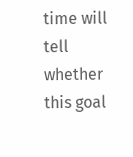time will tell whether this goal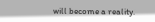will become a reality.